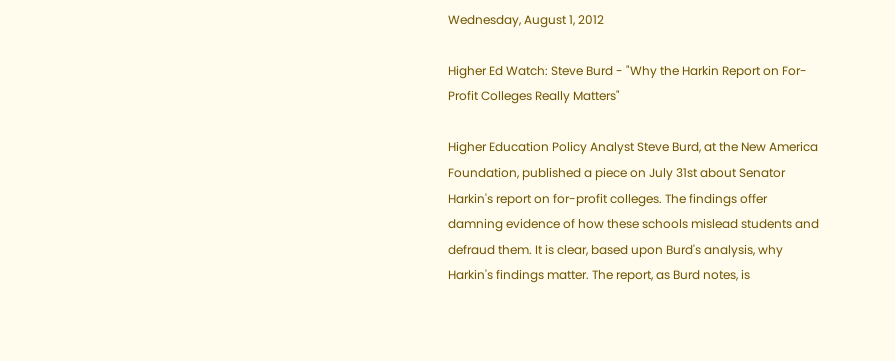Wednesday, August 1, 2012

Higher Ed Watch: Steve Burd - "Why the Harkin Report on For-Profit Colleges Really Matters"

Higher Education Policy Analyst Steve Burd, at the New America Foundation, published a piece on July 31st about Senator Harkin's report on for-profit colleges. The findings offer damning evidence of how these schools mislead students and defraud them. It is clear, based upon Burd's analysis, why Harkin's findings matter. The report, as Burd notes, is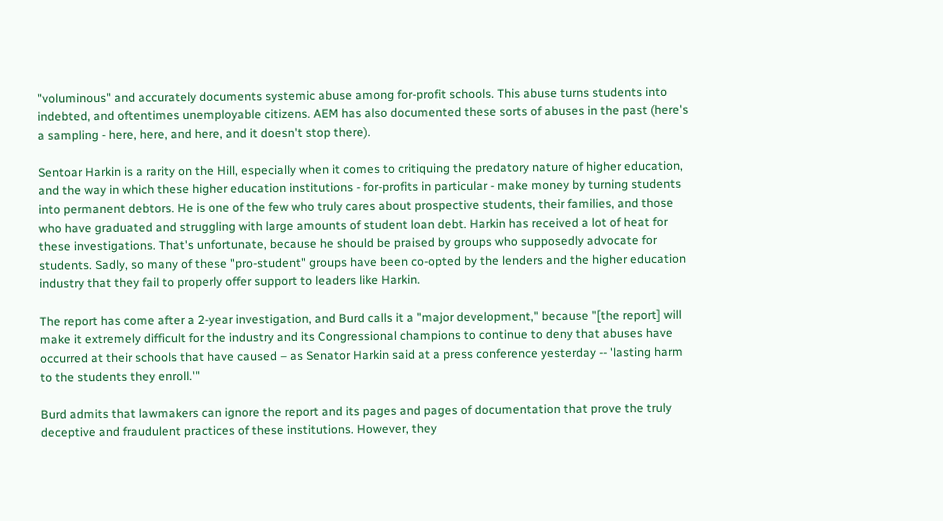"voluminous" and accurately documents systemic abuse among for-profit schools. This abuse turns students into indebted, and oftentimes unemployable citizens. AEM has also documented these sorts of abuses in the past (here's a sampling - here, here, and here, and it doesn't stop there).

Sentoar Harkin is a rarity on the Hill, especially when it comes to critiquing the predatory nature of higher education, and the way in which these higher education institutions - for-profits in particular - make money by turning students into permanent debtors. He is one of the few who truly cares about prospective students, their families, and those who have graduated and struggling with large amounts of student loan debt. Harkin has received a lot of heat for these investigations. That's unfortunate, because he should be praised by groups who supposedly advocate for students. Sadly, so many of these "pro-student" groups have been co-opted by the lenders and the higher education industry that they fail to properly offer support to leaders like Harkin.

The report has come after a 2-year investigation, and Burd calls it a "major development," because "[the report] will make it extremely difficult for the industry and its Congressional champions to continue to deny that abuses have occurred at their schools that have caused – as Senator Harkin said at a press conference yesterday -- 'lasting harm to the students they enroll.'"

Burd admits that lawmakers can ignore the report and its pages and pages of documentation that prove the truly deceptive and fraudulent practices of these institutions. However, they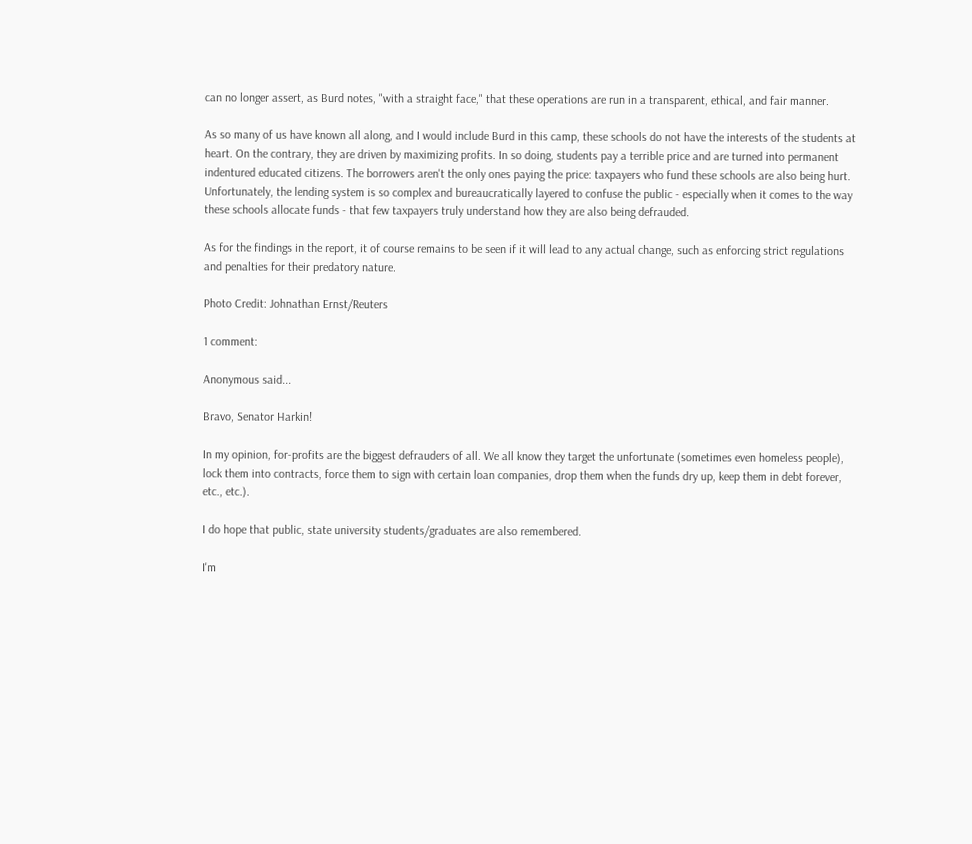can no longer assert, as Burd notes, "with a straight face," that these operations are run in a transparent, ethical, and fair manner.

As so many of us have known all along, and I would include Burd in this camp, these schools do not have the interests of the students at heart. On the contrary, they are driven by maximizing profits. In so doing, students pay a terrible price and are turned into permanent indentured educated citizens. The borrowers aren't the only ones paying the price: taxpayers who fund these schools are also being hurt. Unfortunately, the lending system is so complex and bureaucratically layered to confuse the public - especially when it comes to the way these schools allocate funds - that few taxpayers truly understand how they are also being defrauded.

As for the findings in the report, it of course remains to be seen if it will lead to any actual change, such as enforcing strict regulations and penalties for their predatory nature.

Photo Credit: Johnathan Ernst/Reuters

1 comment:

Anonymous said...

Bravo, Senator Harkin!

In my opinion, for-profits are the biggest defrauders of all. We all know they target the unfortunate (sometimes even homeless people), lock them into contracts, force them to sign with certain loan companies, drop them when the funds dry up, keep them in debt forever, etc., etc.).

I do hope that public, state university students/graduates are also remembered.

I'm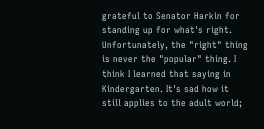grateful to Senator Harkin for standing up for what's right. Unfortunately, the "right" thing is never the "popular" thing. I think I learned that saying in Kindergarten. It's sad how it still applies to the adult world;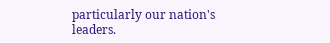particularly our nation's leaders.